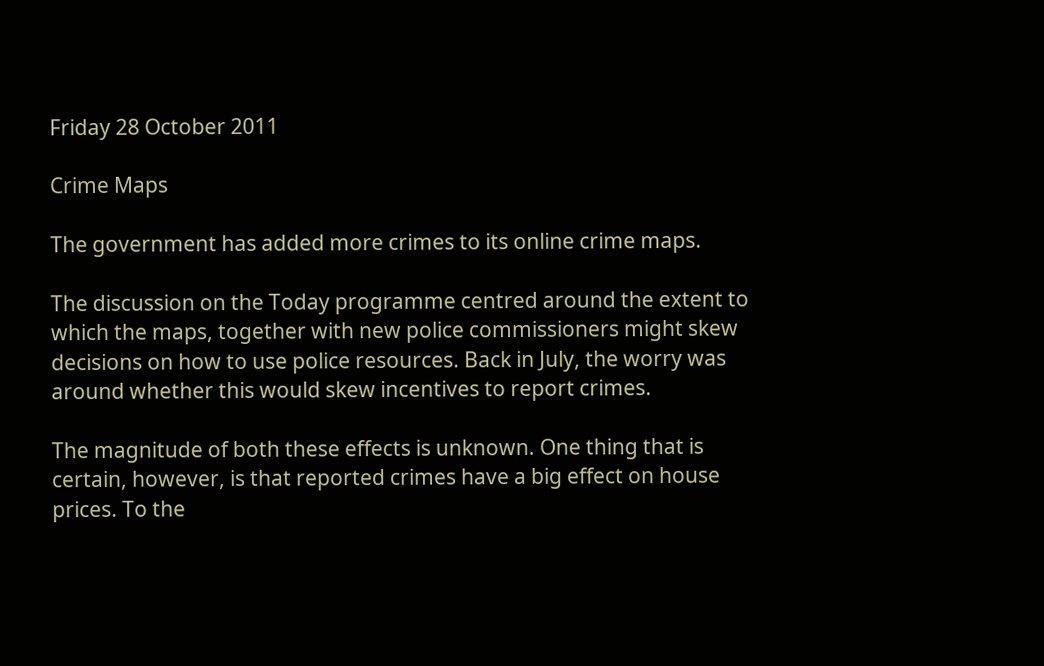Friday 28 October 2011

Crime Maps

The government has added more crimes to its online crime maps.

The discussion on the Today programme centred around the extent to which the maps, together with new police commissioners might skew decisions on how to use police resources. Back in July, the worry was around whether this would skew incentives to report crimes.

The magnitude of both these effects is unknown. One thing that is certain, however, is that reported crimes have a big effect on house prices. To the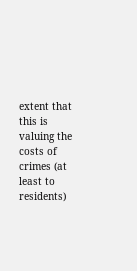extent that this is valuing the costs of crimes (at least to residents)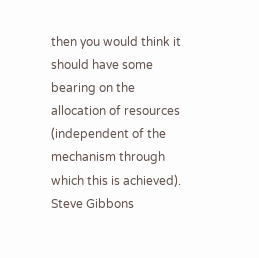then you would think it should have some bearing on the allocation of resources (independent of the mechanism through which this is achieved). Steve Gibbons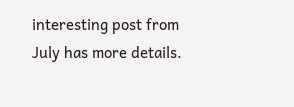interesting post from July has more details.